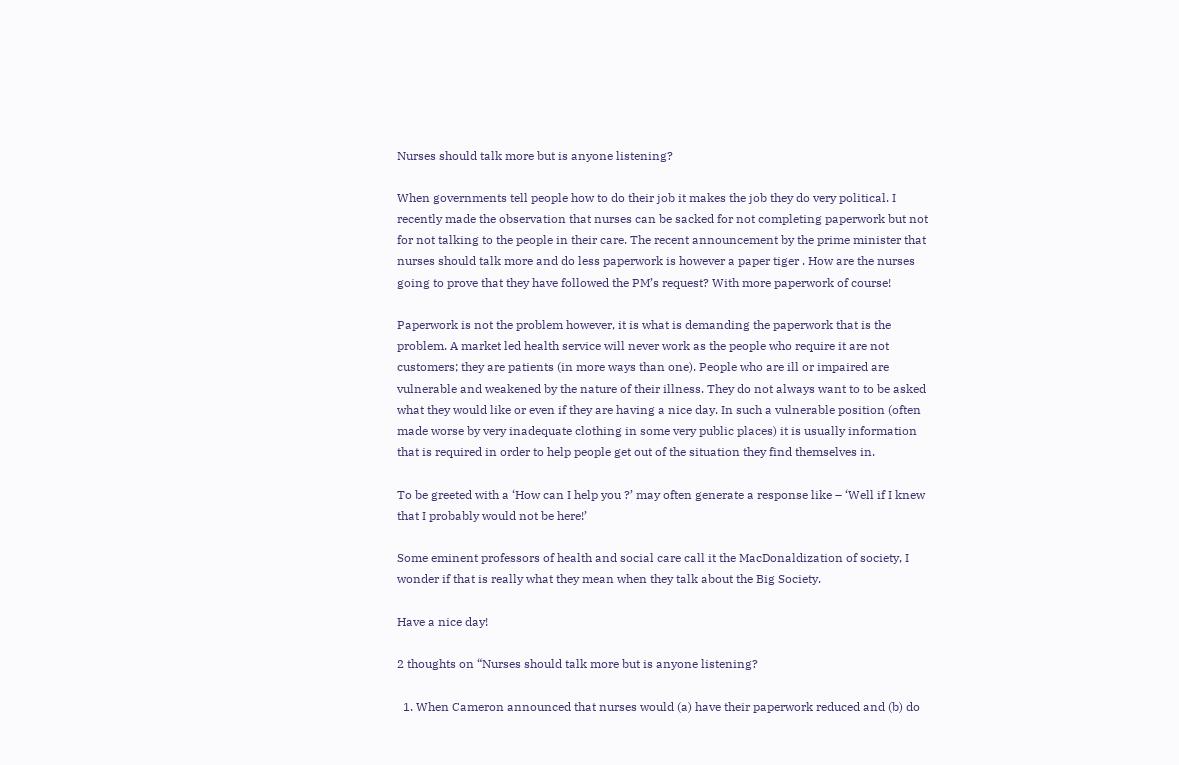Nurses should talk more but is anyone listening?

When governments tell people how to do their job it makes the job they do very political. I recently made the observation that nurses can be sacked for not completing paperwork but not for not talking to the people in their care. The recent announcement by the prime minister that nurses should talk more and do less paperwork is however a paper tiger . How are the nurses going to prove that they have followed the PM’s request? With more paperwork of course!

Paperwork is not the problem however, it is what is demanding the paperwork that is the problem. A market led health service will never work as the people who require it are not customers; they are patients (in more ways than one). People who are ill or impaired are vulnerable and weakened by the nature of their illness. They do not always want to to be asked what they would like or even if they are having a nice day. In such a vulnerable position (often made worse by very inadequate clothing in some very public places) it is usually information that is required in order to help people get out of the situation they find themselves in.

To be greeted with a ‘How can I help you ?’ may often generate a response like – ‘Well if I knew that I probably would not be here!’

Some eminent professors of health and social care call it the MacDonaldization of society, I wonder if that is really what they mean when they talk about the Big Society.

Have a nice day!

2 thoughts on “Nurses should talk more but is anyone listening?

  1. When Cameron announced that nurses would (a) have their paperwork reduced and (b) do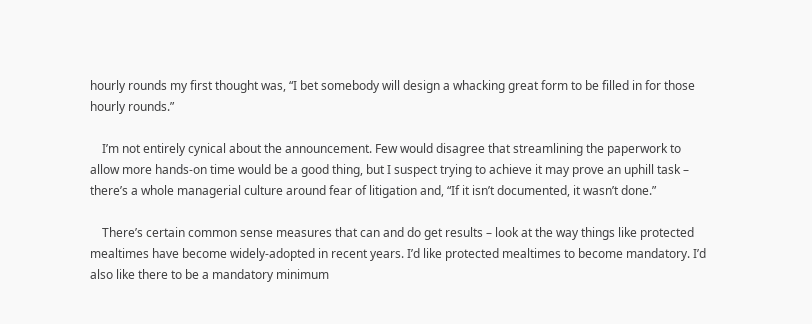hourly rounds my first thought was, “I bet somebody will design a whacking great form to be filled in for those hourly rounds.”

    I’m not entirely cynical about the announcement. Few would disagree that streamlining the paperwork to allow more hands-on time would be a good thing, but I suspect trying to achieve it may prove an uphill task – there’s a whole managerial culture around fear of litigation and, “If it isn’t documented, it wasn’t done.”

    There’s certain common sense measures that can and do get results – look at the way things like protected mealtimes have become widely-adopted in recent years. I’d like protected mealtimes to become mandatory. I’d also like there to be a mandatory minimum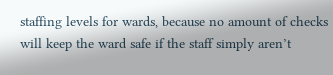staffing levels for wards, because no amount of checks will keep the ward safe if the staff simply aren’t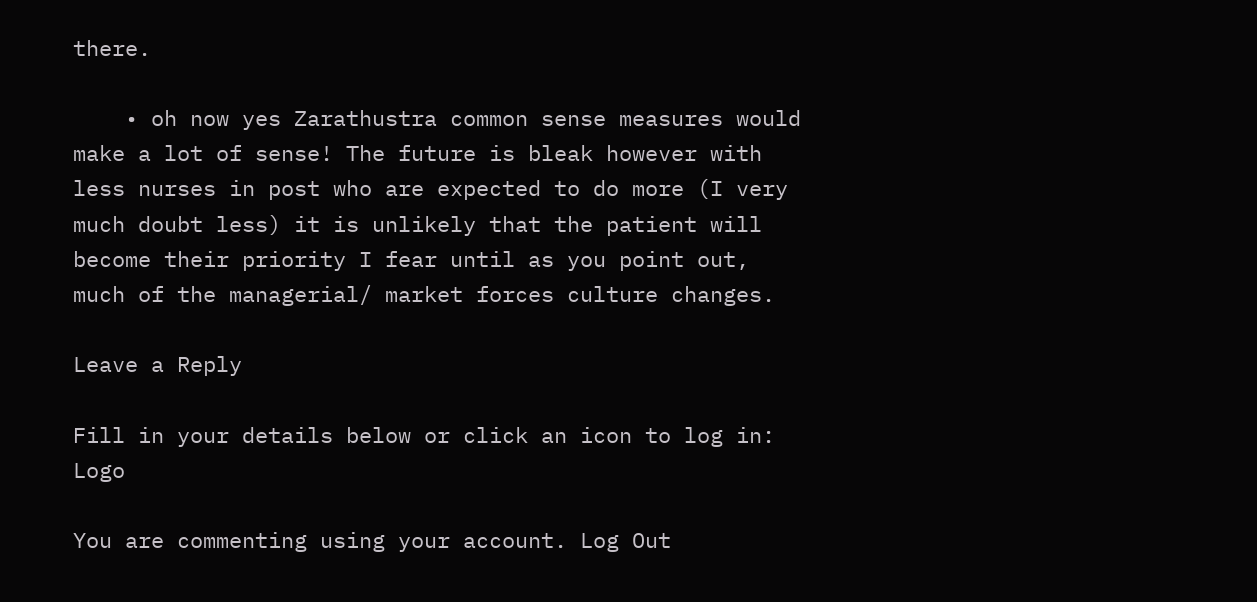there.

    • oh now yes Zarathustra common sense measures would make a lot of sense! The future is bleak however with less nurses in post who are expected to do more (I very much doubt less) it is unlikely that the patient will become their priority I fear until as you point out, much of the managerial/ market forces culture changes.

Leave a Reply

Fill in your details below or click an icon to log in: Logo

You are commenting using your account. Log Out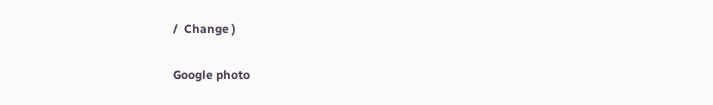/  Change )

Google photo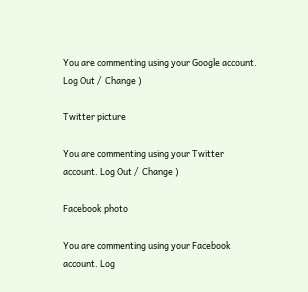You are commenting using your Google account. Log Out /  Change )

Twitter picture

You are commenting using your Twitter account. Log Out /  Change )

Facebook photo

You are commenting using your Facebook account. Log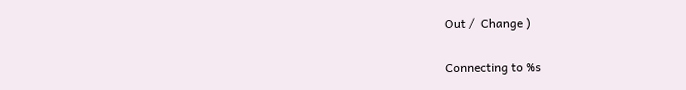Out /  Change )

Connecting to %s